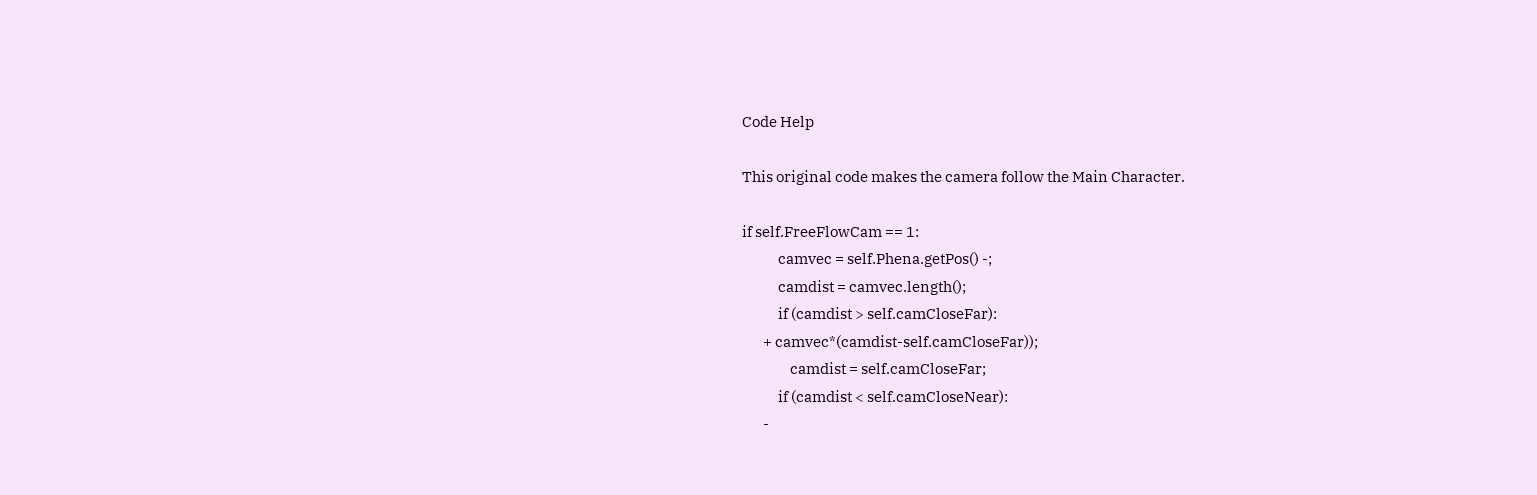Code Help

This original code makes the camera follow the Main Character.

if self.FreeFlowCam == 1:
            camvec = self.Phena.getPos() -;
            camdist = camvec.length();
            if (camdist > self.camCloseFar):
       + camvec*(camdist-self.camCloseFar));
                camdist = self.camCloseFar;
            if (camdist < self.camCloseNear):
       -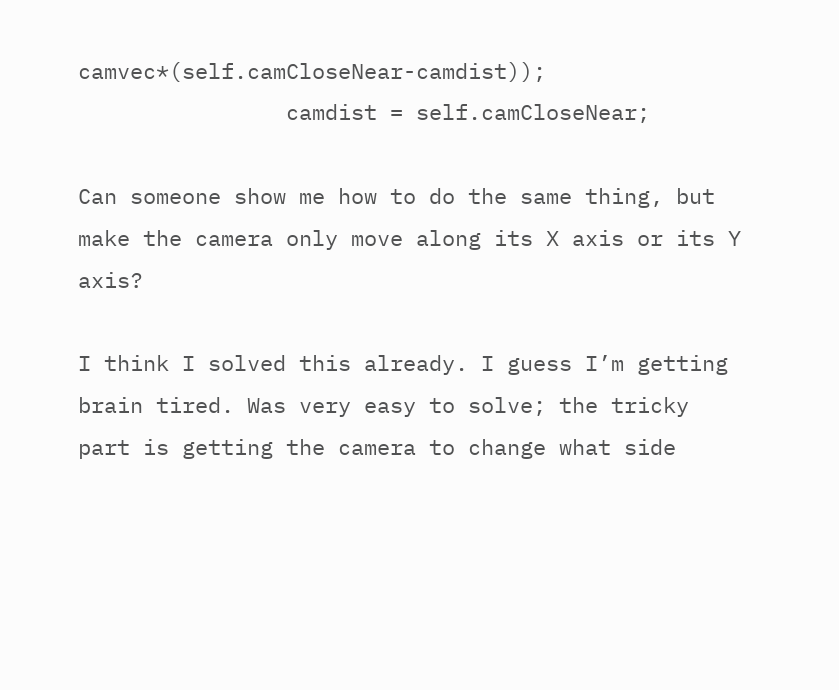camvec*(self.camCloseNear-camdist));
                camdist = self.camCloseNear;

Can someone show me how to do the same thing, but make the camera only move along its X axis or its Y axis?

I think I solved this already. I guess I’m getting brain tired. Was very easy to solve; the tricky part is getting the camera to change what side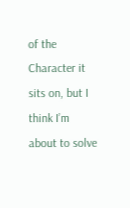of the Character it sits on, but I think I’m about to solve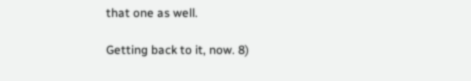that one as well.

Getting back to it, now. 8)